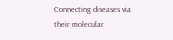Connecting diseases via their molecular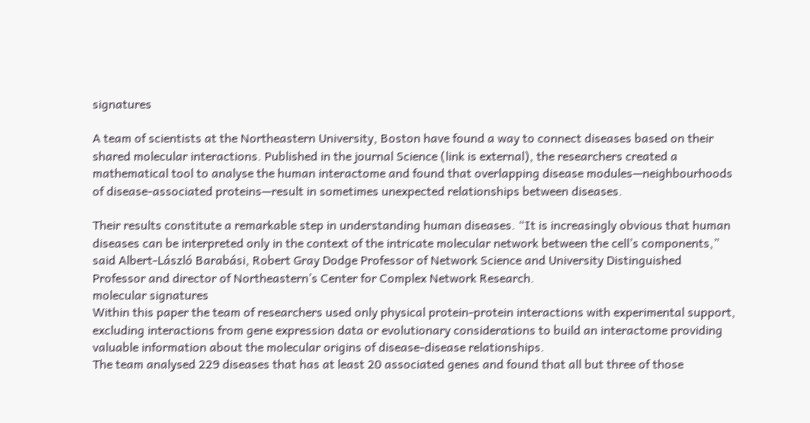signatures

A team of scientists at the Northeastern University, Boston have found a way to connect diseases based on their shared molecular interactions. Published in the journal Science (link is external), the researchers created a mathematical tool to analyse the human interactome and found that overlapping disease modules—neighbourhoods of disease-associated proteins—result in sometimes unexpected relationships between diseases.

Their results constitute a remarkable step in understanding human diseases. “It is increasingly obvious that human diseases can be interpreted only in the context of the intricate molecular network between the cell’s components,” said Albert-László Barabási, Robert Gray Dodge Professor of Network Science and University Distinguished Professor and director of Northeastern’s Center for Complex Network Research.
molecular signatures
Within this paper the team of researchers used only physical protein-protein interactions with experimental support, excluding interactions from gene expression data or evolutionary considerations to build an interactome providing valuable information about the molecular origins of disease-disease relationships.
The team analysed 229 diseases that has at least 20 associated genes and found that all but three of those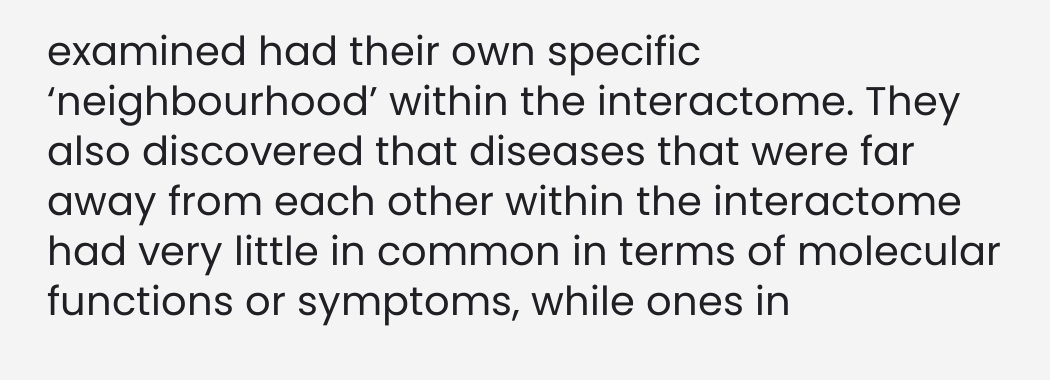examined had their own specific ‘neighbourhood’ within the interactome. They also discovered that diseases that were far away from each other within the interactome had very little in common in terms of molecular functions or symptoms, while ones in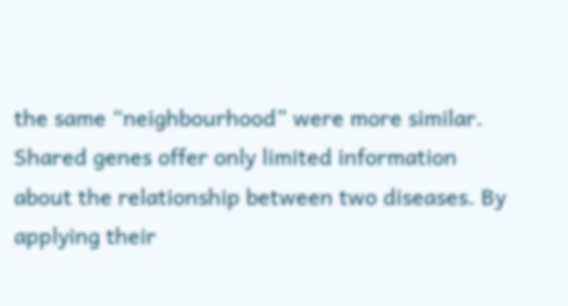the same “neighbourhood” were more similar.
Shared genes offer only limited information about the relationship between two diseases. By applying their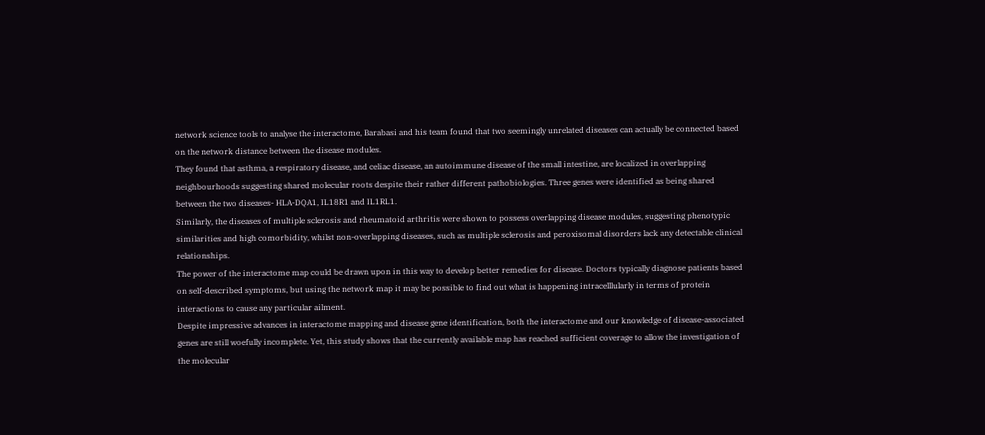network science tools to analyse the interactome, Barabasi and his team found that two seemingly unrelated diseases can actually be connected based on the network distance between the disease modules.
They found that asthma, a respiratory disease, and celiac disease, an autoimmune disease of the small intestine, are localized in overlapping neighbourhoods suggesting shared molecular roots despite their rather different pathobiologies. Three genes were identified as being shared between the two diseases- HLA-DQA1, IL18R1 and IL1RL1.
Similarly, the diseases of multiple sclerosis and rheumatoid arthritis were shown to possess overlapping disease modules, suggesting phenotypic similarities and high comorbidity, whilst non-overlapping diseases, such as multiple sclerosis and peroxisomal disorders lack any detectable clinical relationships.
The power of the interactome map could be drawn upon in this way to develop better remedies for disease. Doctors typically diagnose patients based on self-described symptoms, but using the network map it may be possible to find out what is happening intracelllularly in terms of protein interactions to cause any particular ailment.
Despite impressive advances in interactome mapping and disease gene identification, both the interactome and our knowledge of disease-associated genes are still woefully incomplete. Yet, this study shows that the currently available map has reached sufficient coverage to allow the investigation of the molecular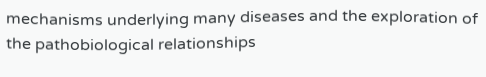mechanisms underlying many diseases and the exploration of the pathobiological relationships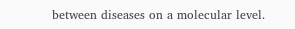between diseases on a molecular level.